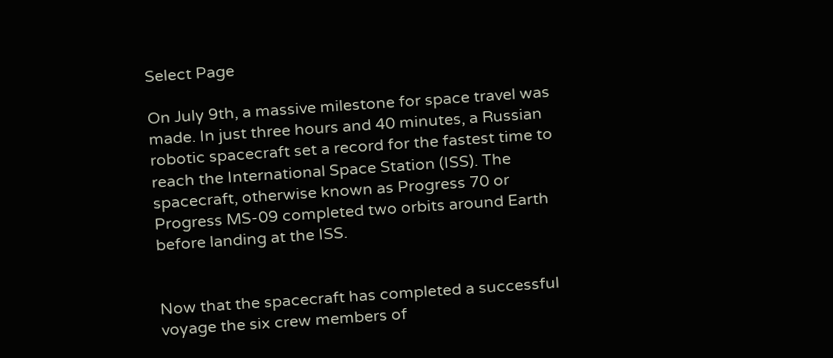Select Page

On July 9th, a massive milestone for space travel was made. In just three hours and 40 minutes, a Russian robotic spacecraft set a record for the fastest time to reach the International Space Station (ISS). The spacecraft, otherwise known as Progress 70 or Progress MS-09 completed two orbits around Earth before landing at the ISS.


Now that the spacecraft has completed a successful voyage the six crew members of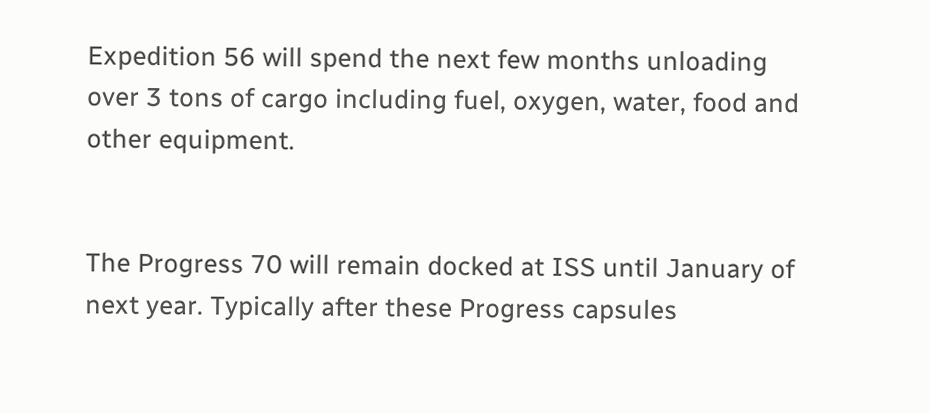Expedition 56 will spend the next few months unloading over 3 tons of cargo including fuel, oxygen, water, food and other equipment.


The Progress 70 will remain docked at ISS until January of next year. Typically after these Progress capsules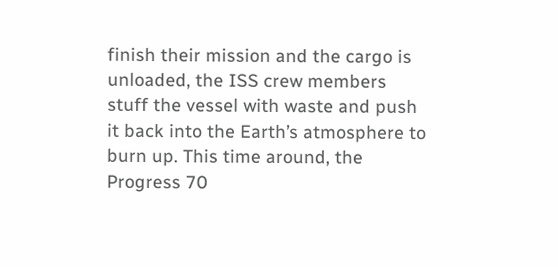finish their mission and the cargo is unloaded, the ISS crew members stuff the vessel with waste and push it back into the Earth’s atmosphere to burn up. This time around, the Progress 70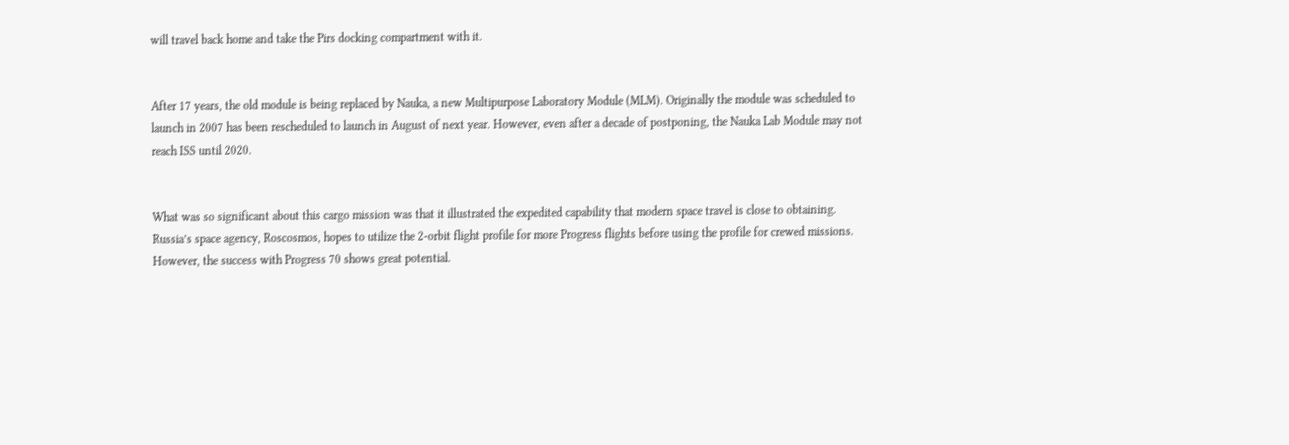will travel back home and take the Pirs docking compartment with it.


After 17 years, the old module is being replaced by Nauka, a new Multipurpose Laboratory Module (MLM). Originally the module was scheduled to launch in 2007 has been rescheduled to launch in August of next year. However, even after a decade of postponing, the Nauka Lab Module may not reach ISS until 2020.


What was so significant about this cargo mission was that it illustrated the expedited capability that modern space travel is close to obtaining. Russia’s space agency, Roscosmos, hopes to utilize the 2-orbit flight profile for more Progress flights before using the profile for crewed missions. However, the success with Progress 70 shows great potential.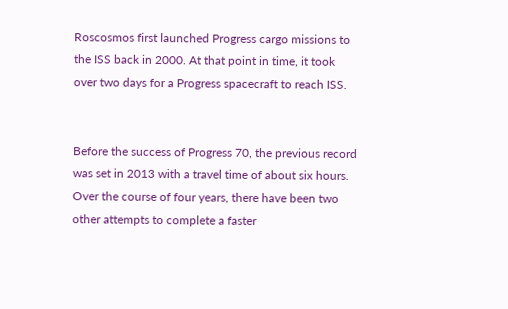Roscosmos first launched Progress cargo missions to the ISS back in 2000. At that point in time, it took over two days for a Progress spacecraft to reach ISS.


Before the success of Progress 70, the previous record was set in 2013 with a travel time of about six hours. Over the course of four years, there have been two other attempts to complete a faster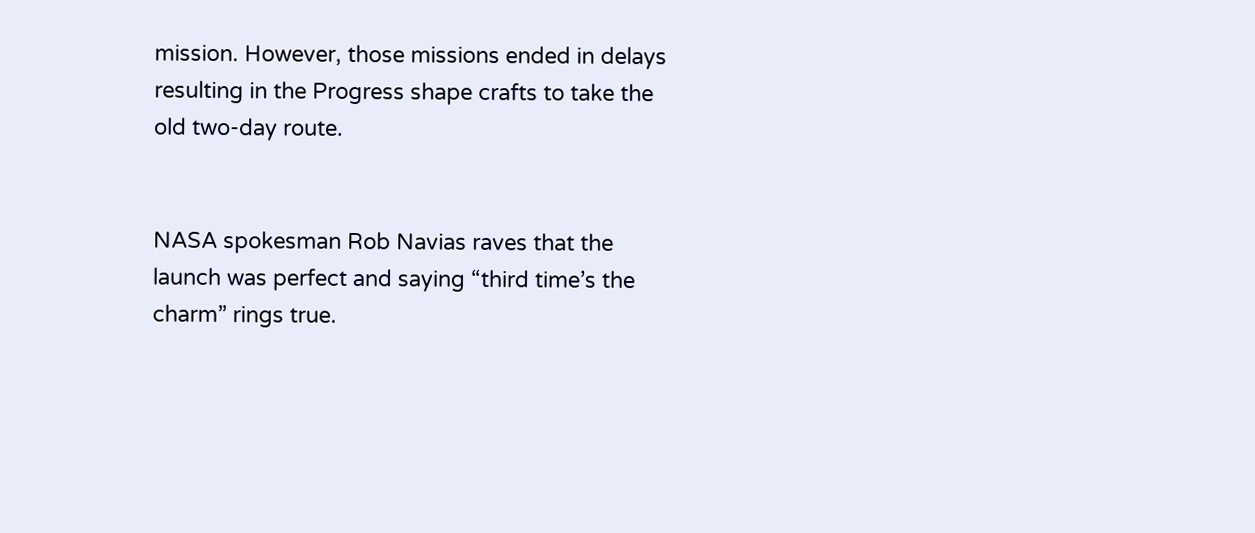mission. However, those missions ended in delays resulting in the Progress shape crafts to take the old two-day route.


NASA spokesman Rob Navias raves that the launch was perfect and saying “third time’s the charm” rings true.